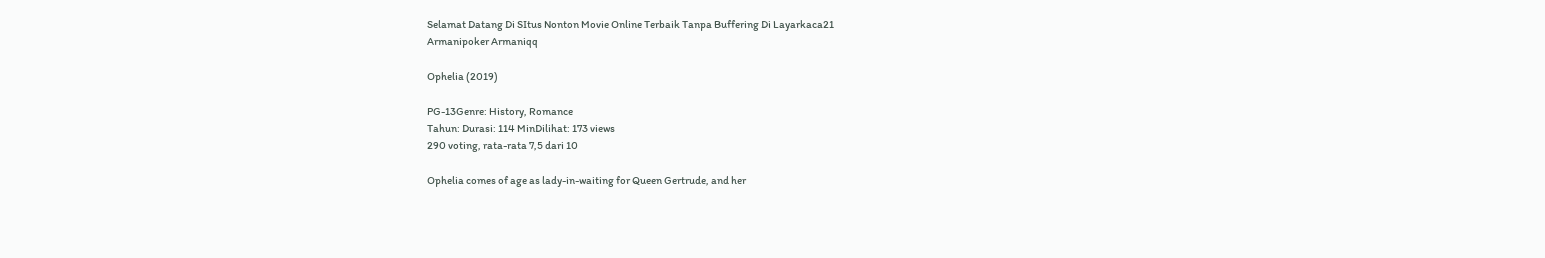Selamat Datang Di SItus Nonton Movie Online Terbaik Tanpa Buffering Di Layarkaca21
Armanipoker Armaniqq

Ophelia (2019)

PG-13Genre: History, Romance
Tahun: Durasi: 114 MinDilihat: 173 views
290 voting, rata-rata 7,5 dari 10

Ophelia comes of age as lady-in-waiting for Queen Gertrude, and her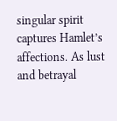singular spirit captures Hamlet’s affections. As lust and betrayal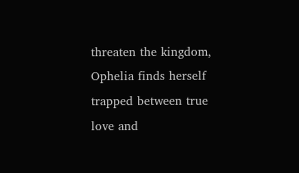threaten the kingdom, Ophelia finds herself trapped between true love and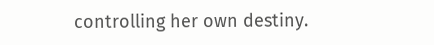controlling her own destiny.